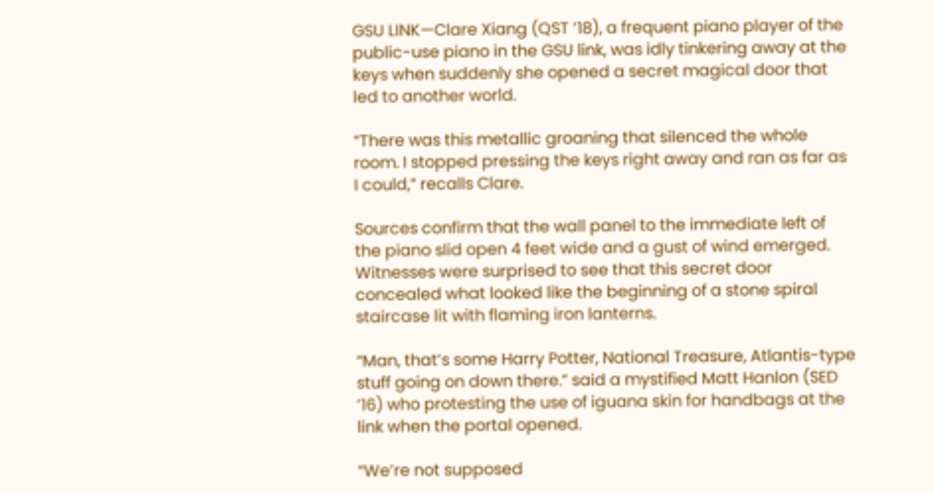GSU LINK—Clare Xiang (QST ’18), a frequent piano player of the public-use piano in the GSU link, was idly tinkering away at the keys when suddenly she opened a secret magical door that led to another world.

“There was this metallic groaning that silenced the whole room. I stopped pressing the keys right away and ran as far as I could,” recalls Clare.

Sources confirm that the wall panel to the immediate left of the piano slid open 4 feet wide and a gust of wind emerged. Witnesses were surprised to see that this secret door concealed what looked like the beginning of a stone spiral staircase lit with flaming iron lanterns.

“Man, that’s some Harry Potter, National Treasure, Atlantis-type stuff going on down there.” said a mystified Matt Hanlon (SED ’16) who protesting the use of iguana skin for handbags at the link when the portal opened.

“We’re not supposed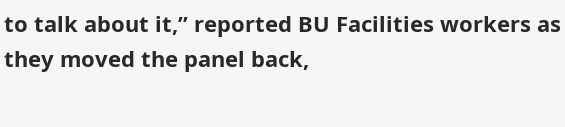to talk about it,” reported BU Facilities workers as they moved the panel back,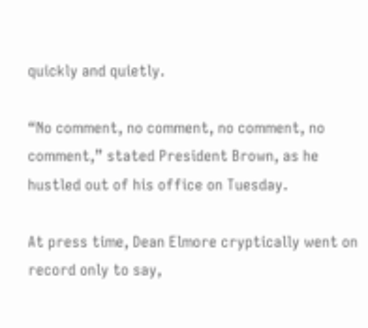quickly and quietly.

“No comment, no comment, no comment, no comment,” stated President Brown, as he hustled out of his office on Tuesday.

At press time, Dean Elmore cryptically went on record only to say,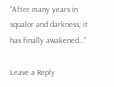“After many years in squalor and darkness, it has finally awakened…”

Leave a Reply